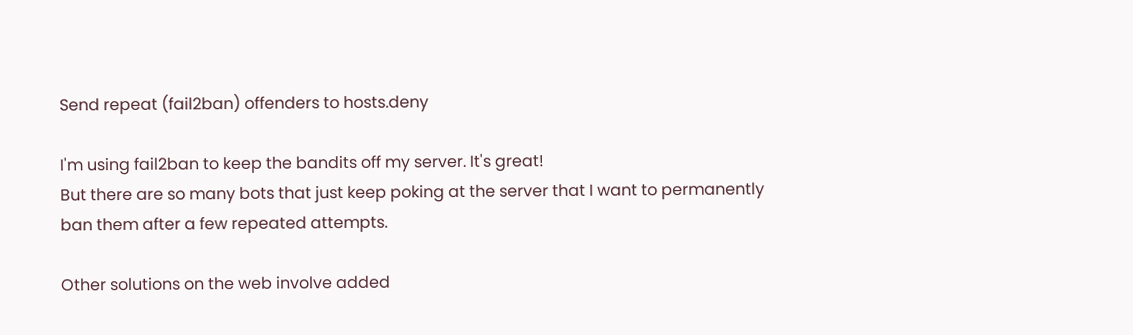Send repeat (fail2ban) offenders to hosts.deny

I'm using fail2ban to keep the bandits off my server. It's great!
But there are so many bots that just keep poking at the server that I want to permanently ban them after a few repeated attempts.

Other solutions on the web involve added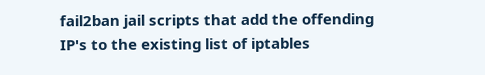fail2ban jail scripts that add the offending IP's to the existing list of iptables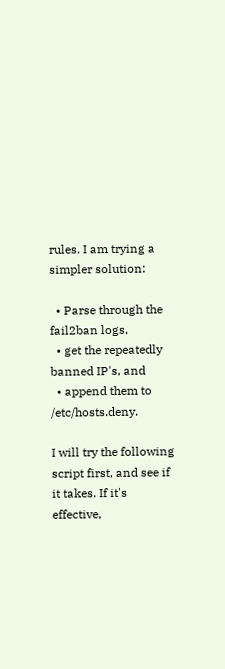rules. I am trying a simpler solution:

  • Parse through the fail2ban logs,
  • get the repeatedly banned IP's, and
  • append them to /etc/hosts.deny.

I will try the following script first, and see if it takes. If it's effective,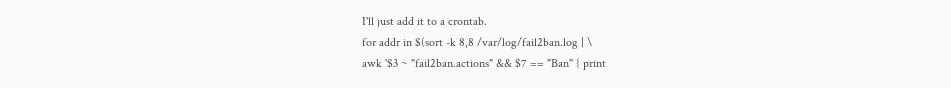I'll just add it to a crontab.
for addr in $(sort -k 8,8 /var/log/fail2ban.log | \
awk '$3 ~ "fail2ban.actions" && $7 == "Ban" { print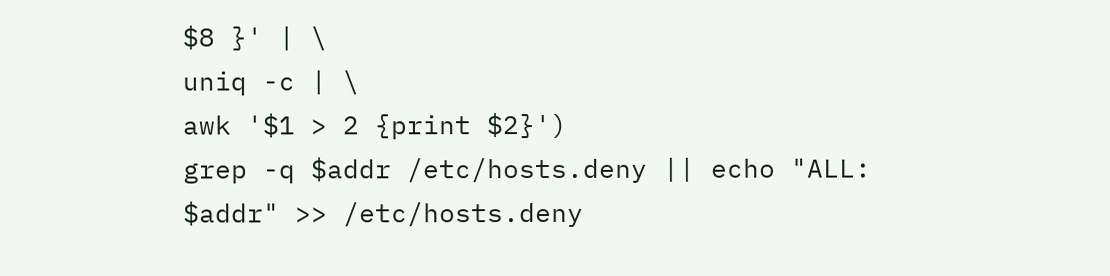$8 }' | \
uniq -c | \
awk '$1 > 2 {print $2}')
grep -q $addr /etc/hosts.deny || echo "ALL: $addr" >> /etc/hosts.deny